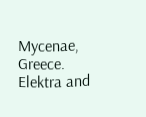Mycenae, Greece. Elektra and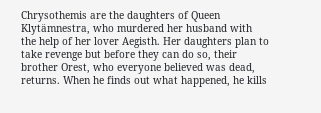Chrysothemis are the daughters of Queen Klytämnestra, who murdered her husband with the help of her lover Aegisth. Her daughters plan to take revenge but before they can do so, their brother Orest, who everyone believed was dead, returns. When he finds out what happened, he kills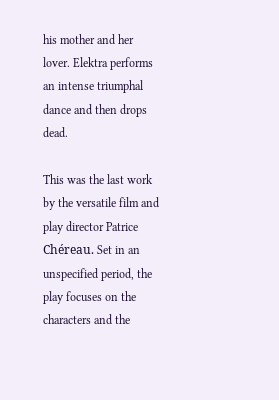his mother and her lover. Elektra performs an intense triumphal dance and then drops dead.

This was the last work by the versatile film and play director Patrice Chéreau. Set in an unspecified period, the play focuses on the characters and the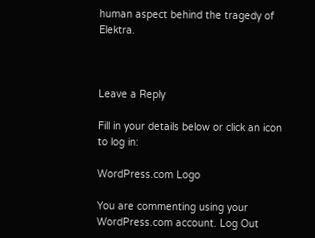human aspect behind the tragedy of Elektra.



Leave a Reply

Fill in your details below or click an icon to log in:

WordPress.com Logo

You are commenting using your WordPress.com account. Log Out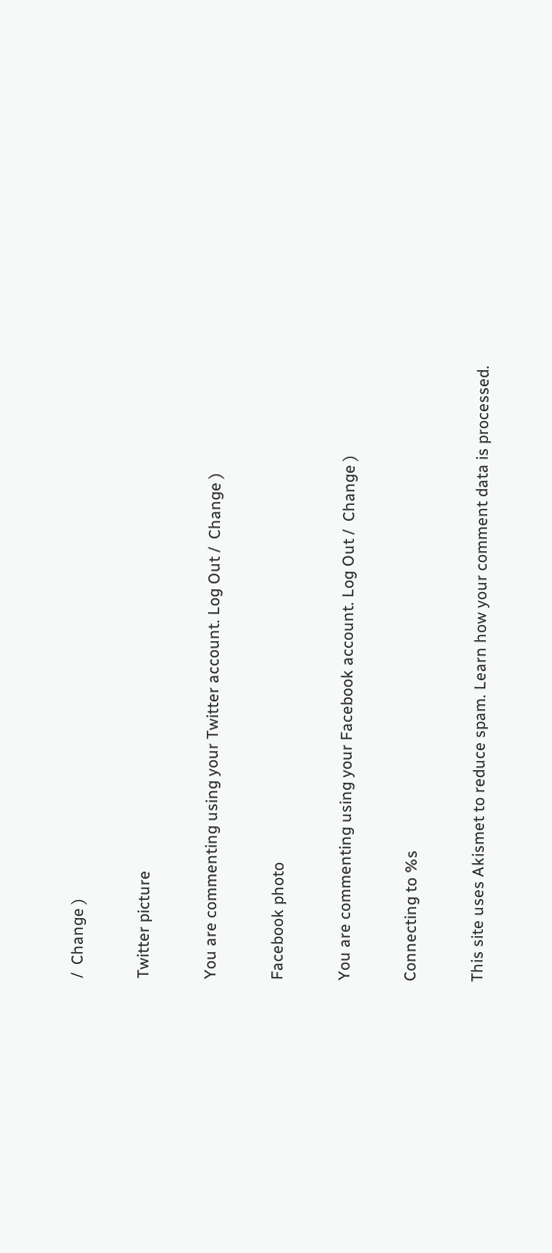/  Change )

Twitter picture

You are commenting using your Twitter account. Log Out /  Change )

Facebook photo

You are commenting using your Facebook account. Log Out /  Change )

Connecting to %s

This site uses Akismet to reduce spam. Learn how your comment data is processed.